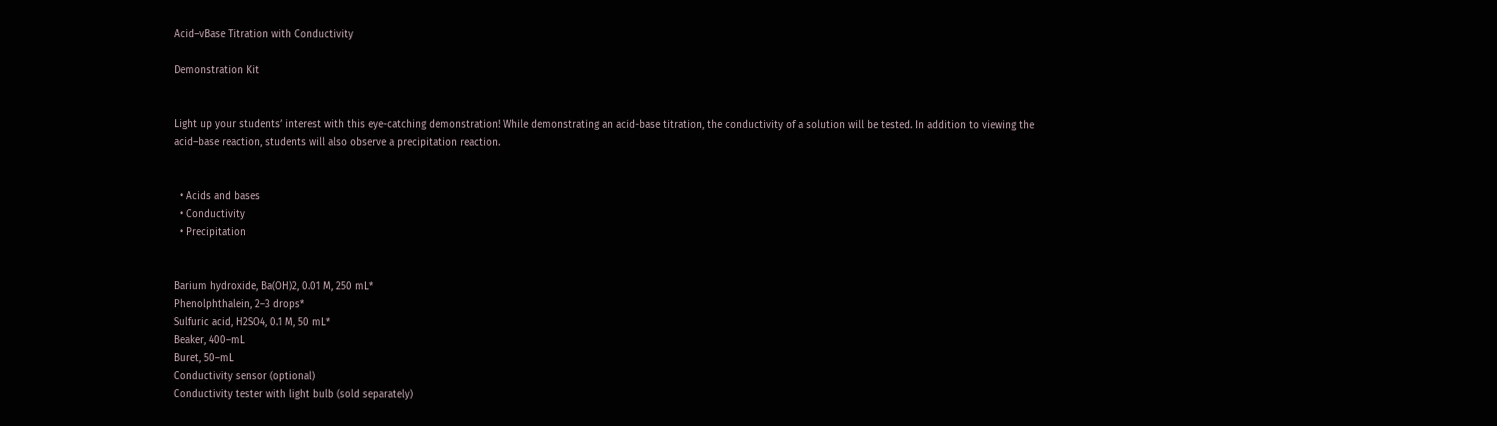Acid–vBase Titration with Conductivity

Demonstration Kit


Light up your students’ interest with this eye-catching demonstration! While demonstrating an acid-base titration, the conductivity of a solution will be tested. In addition to viewing the acid–base reaction, students will also observe a precipitation reaction.


  • Acids and bases
  • Conductivity
  • Precipitation


Barium hydroxide, Ba(OH)2, 0.01 M, 250 mL*
Phenolphthalein, 2–3 drops*
Sulfuric acid, H2SO4, 0.1 M, 50 mL*
Beaker, 400–mL
Buret, 50–mL
Conductivity sensor (optional)
Conductivity tester with light bulb (sold separately)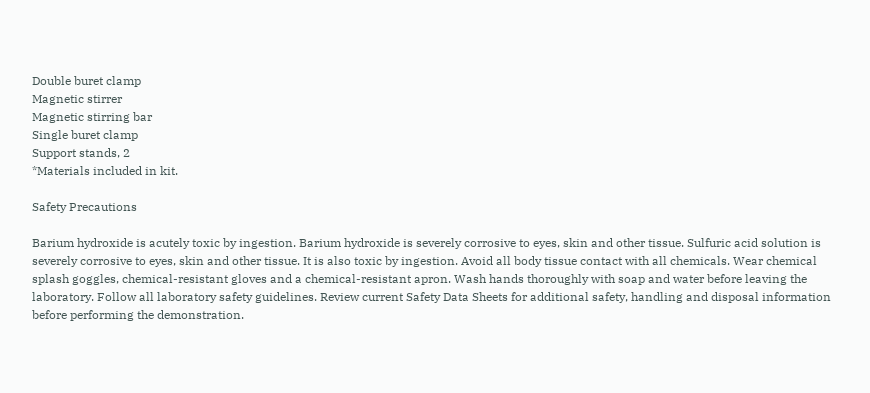Double buret clamp
Magnetic stirrer
Magnetic stirring bar
Single buret clamp
Support stands, 2
*Materials included in kit.

Safety Precautions

Barium hydroxide is acutely toxic by ingestion. Barium hydroxide is severely corrosive to eyes, skin and other tissue. Sulfuric acid solution is severely corrosive to eyes, skin and other tissue. It is also toxic by ingestion. Avoid all body tissue contact with all chemicals. Wear chemical splash goggles, chemical-resistant gloves and a chemical-resistant apron. Wash hands thoroughly with soap and water before leaving the laboratory. Follow all laboratory safety guidelines. Review current Safety Data Sheets for additional safety, handling and disposal information before performing the demonstration.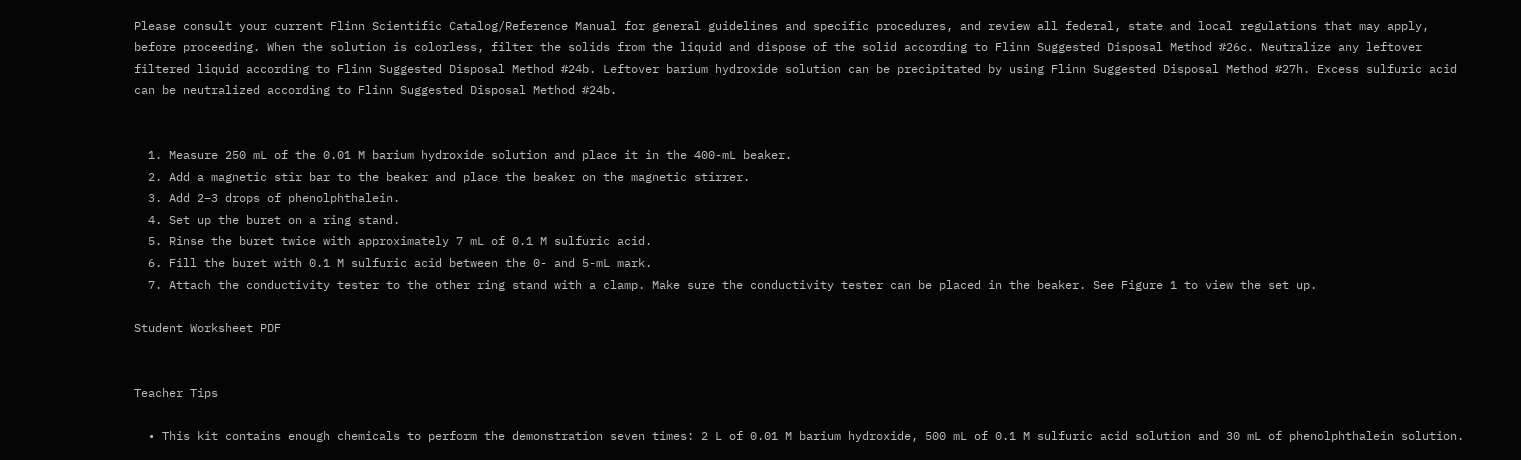Please consult your current Flinn Scientific Catalog/Reference Manual for general guidelines and specific procedures, and review all federal, state and local regulations that may apply, before proceeding. When the solution is colorless, filter the solids from the liquid and dispose of the solid according to Flinn Suggested Disposal Method #26c. Neutralize any leftover filtered liquid according to Flinn Suggested Disposal Method #24b. Leftover barium hydroxide solution can be precipitated by using Flinn Suggested Disposal Method #27h. Excess sulfuric acid can be neutralized according to Flinn Suggested Disposal Method #24b.


  1. Measure 250 mL of the 0.01 M barium hydroxide solution and place it in the 400-mL beaker.
  2. Add a magnetic stir bar to the beaker and place the beaker on the magnetic stirrer.
  3. Add 2–3 drops of phenolphthalein.
  4. Set up the buret on a ring stand.
  5. Rinse the buret twice with approximately 7 mL of 0.1 M sulfuric acid.
  6. Fill the buret with 0.1 M sulfuric acid between the 0- and 5-mL mark.
  7. Attach the conductivity tester to the other ring stand with a clamp. Make sure the conductivity tester can be placed in the beaker. See Figure 1 to view the set up.

Student Worksheet PDF


Teacher Tips

  • This kit contains enough chemicals to perform the demonstration seven times: 2 L of 0.01 M barium hydroxide, 500 mL of 0.1 M sulfuric acid solution and 30 mL of phenolphthalein solution.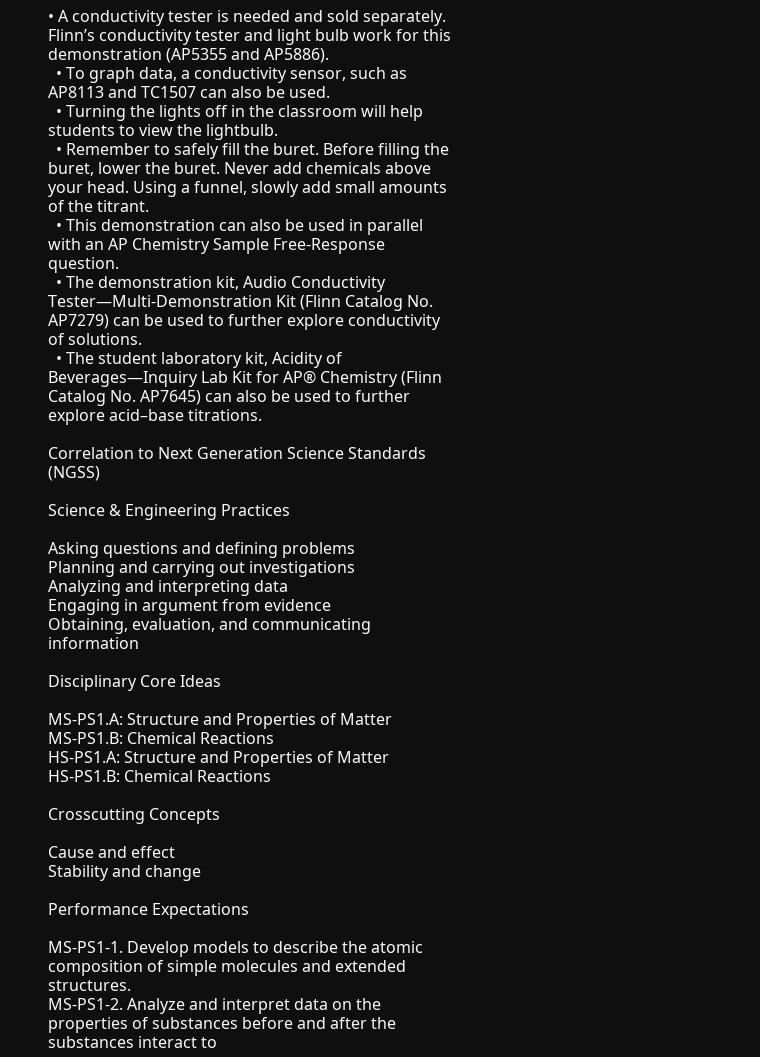• A conductivity tester is needed and sold separately. Flinn’s conductivity tester and light bulb work for this demonstration (AP5355 and AP5886).
  • To graph data, a conductivity sensor, such as AP8113 and TC1507 can also be used.
  • Turning the lights off in the classroom will help students to view the lightbulb.
  • Remember to safely fill the buret. Before filling the buret, lower the buret. Never add chemicals above your head. Using a funnel, slowly add small amounts of the titrant.
  • This demonstration can also be used in parallel with an AP Chemistry Sample Free-Response question.
  • The demonstration kit, Audio Conductivity Tester—Multi-Demonstration Kit (Flinn Catalog No. AP7279) can be used to further explore conductivity of solutions.
  • The student laboratory kit, Acidity of Beverages—Inquiry Lab Kit for AP® Chemistry (Flinn Catalog No. AP7645) can also be used to further explore acid–base titrations.

Correlation to Next Generation Science Standards (NGSS)

Science & Engineering Practices

Asking questions and defining problems
Planning and carrying out investigations
Analyzing and interpreting data
Engaging in argument from evidence
Obtaining, evaluation, and communicating information

Disciplinary Core Ideas

MS-PS1.A: Structure and Properties of Matter
MS-PS1.B: Chemical Reactions
HS-PS1.A: Structure and Properties of Matter
HS-PS1.B: Chemical Reactions

Crosscutting Concepts

Cause and effect
Stability and change

Performance Expectations

MS-PS1-1. Develop models to describe the atomic composition of simple molecules and extended structures.
MS-PS1-2. Analyze and interpret data on the properties of substances before and after the substances interact to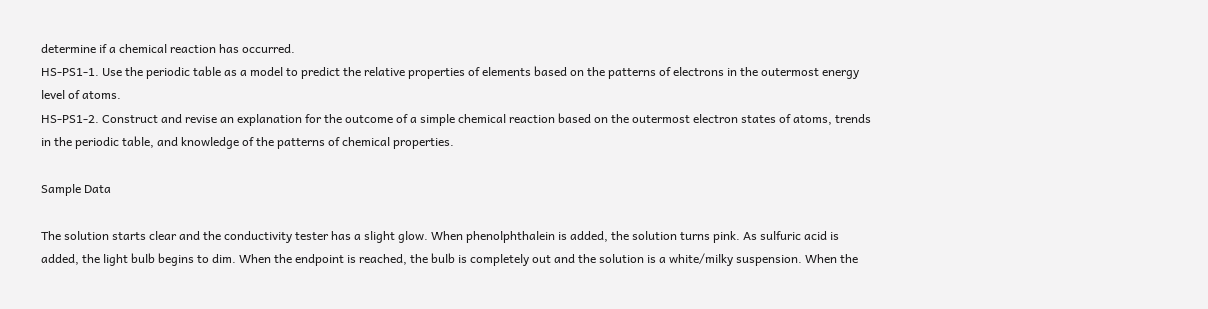determine if a chemical reaction has occurred.
HS-PS1-1. Use the periodic table as a model to predict the relative properties of elements based on the patterns of electrons in the outermost energy level of atoms.
HS-PS1-2. Construct and revise an explanation for the outcome of a simple chemical reaction based on the outermost electron states of atoms, trends in the periodic table, and knowledge of the patterns of chemical properties.

Sample Data

The solution starts clear and the conductivity tester has a slight glow. When phenolphthalein is added, the solution turns pink. As sulfuric acid is added, the light bulb begins to dim. When the endpoint is reached, the bulb is completely out and the solution is a white/milky suspension. When the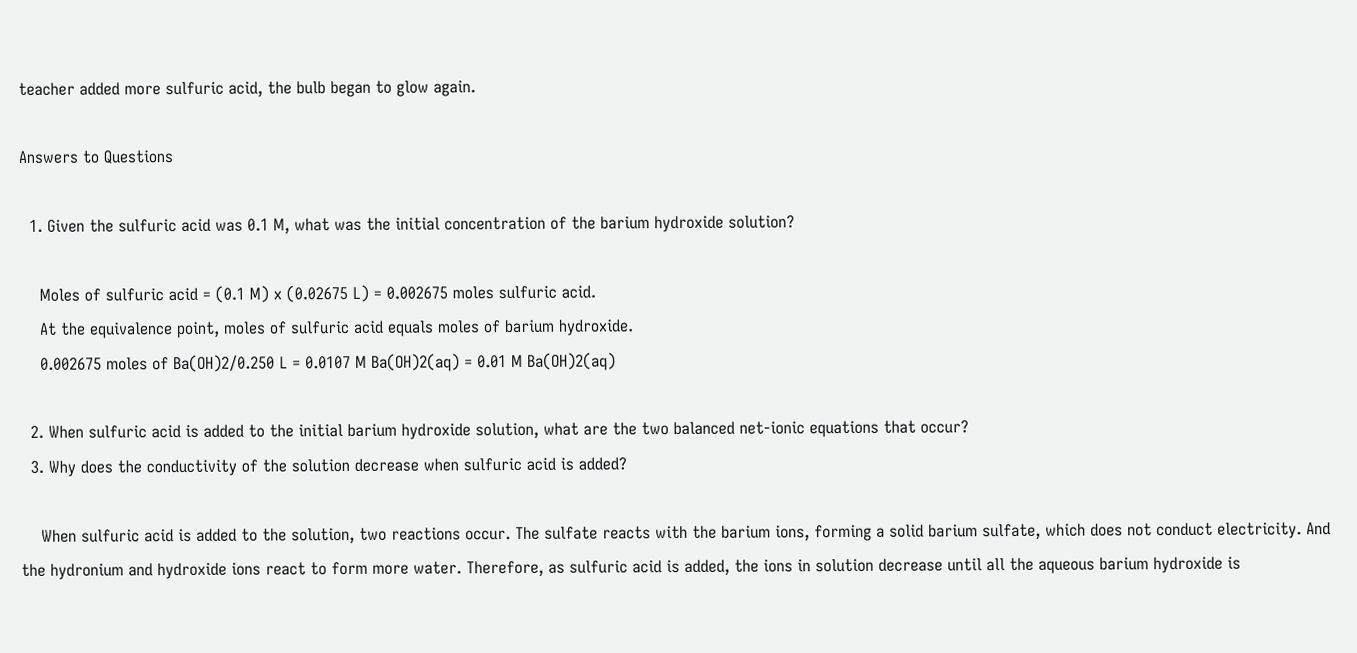teacher added more sulfuric acid, the bulb began to glow again.

Answers to Questions

  1. Given the sulfuric acid was 0.1 M, what was the initial concentration of the barium hydroxide solution?

    Moles of sulfuric acid = (0.1 M) x (0.02675 L) = 0.002675 moles sulfuric acid.
    At the equivalence point, moles of sulfuric acid equals moles of barium hydroxide.
    0.002675 moles of Ba(OH)2/0.250 L = 0.0107 M Ba(OH)2(aq) = 0.01 M Ba(OH)2(aq)

  2. When sulfuric acid is added to the initial barium hydroxide solution, what are the two balanced net-ionic equations that occur?
  3. Why does the conductivity of the solution decrease when sulfuric acid is added?

    When sulfuric acid is added to the solution, two reactions occur. The sulfate reacts with the barium ions, forming a solid barium sulfate, which does not conduct electricity. And the hydronium and hydroxide ions react to form more water. Therefore, as sulfuric acid is added, the ions in solution decrease until all the aqueous barium hydroxide is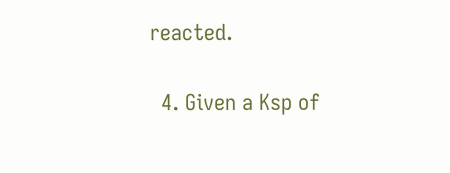reacted.

  4. Given a Ksp of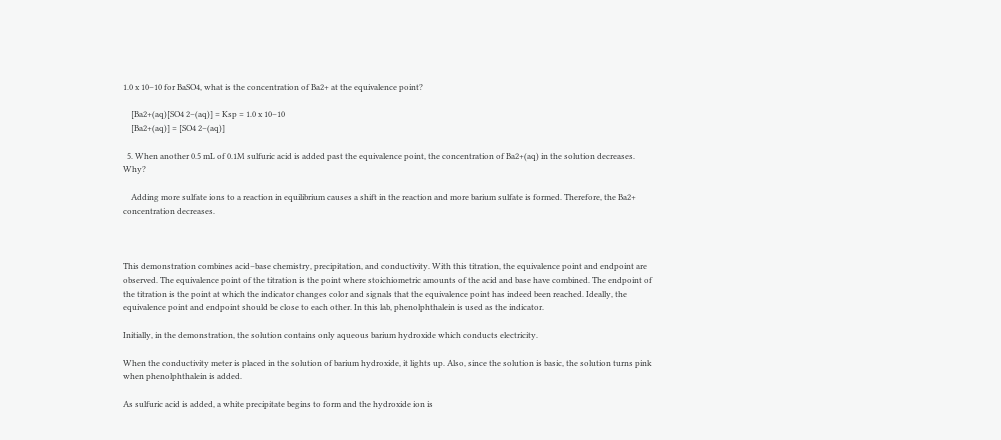1.0 x 10–10 for BaSO4, what is the concentration of Ba2+ at the equivalence point?

    [Ba2+(aq)[SO4 2–(aq)] = Ksp = 1.0 x 10–10
    [Ba2+(aq)] = [SO4 2–(aq)]

  5. When another 0.5 mL of 0.1M sulfuric acid is added past the equivalence point, the concentration of Ba2+(aq) in the solution decreases. Why?

    Adding more sulfate ions to a reaction in equilibrium causes a shift in the reaction and more barium sulfate is formed. Therefore, the Ba2+ concentration decreases.



This demonstration combines acid–base chemistry, precipitation, and conductivity. With this titration, the equivalence point and endpoint are observed. The equivalence point of the titration is the point where stoichiometric amounts of the acid and base have combined. The endpoint of the titration is the point at which the indicator changes color and signals that the equivalence point has indeed been reached. Ideally, the equivalence point and endpoint should be close to each other. In this lab, phenolphthalein is used as the indicator.

Initially, in the demonstration, the solution contains only aqueous barium hydroxide which conducts electricity.

When the conductivity meter is placed in the solution of barium hydroxide, it lights up. Also, since the solution is basic, the solution turns pink when phenolphthalein is added.

As sulfuric acid is added, a white precipitate begins to form and the hydroxide ion is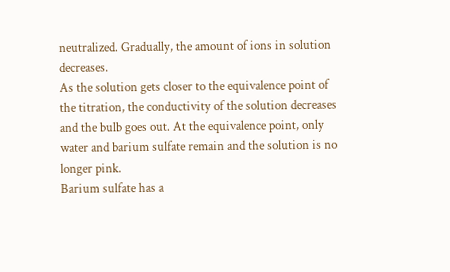neutralized. Gradually, the amount of ions in solution decreases.
As the solution gets closer to the equivalence point of the titration, the conductivity of the solution decreases and the bulb goes out. At the equivalence point, only water and barium sulfate remain and the solution is no longer pink.
Barium sulfate has a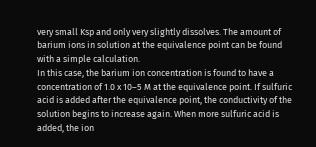very small Ksp and only very slightly dissolves. The amount of barium ions in solution at the equivalence point can be found with a simple calculation.
In this case, the barium ion concentration is found to have a concentration of 1.0 x 10–5 M at the equivalence point. If sulfuric acid is added after the equivalence point, the conductivity of the solution begins to increase again. When more sulfuric acid is added, the ion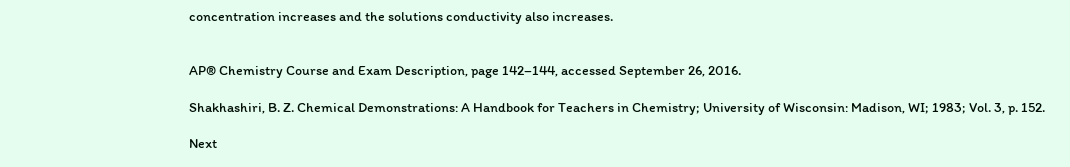concentration increases and the solutions conductivity also increases.


AP® Chemistry Course and Exam Description, page 142–144, accessed September 26, 2016.

Shakhashiri, B. Z. Chemical Demonstrations: A Handbook for Teachers in Chemistry; University of Wisconsin: Madison, WI; 1983; Vol. 3, p. 152.

Next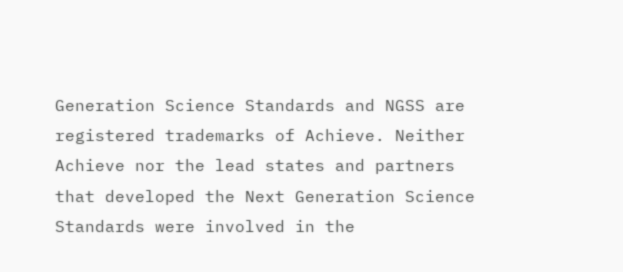Generation Science Standards and NGSS are registered trademarks of Achieve. Neither Achieve nor the lead states and partners that developed the Next Generation Science Standards were involved in the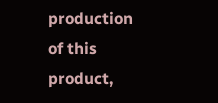production of this product,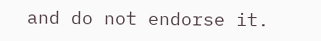and do not endorse it.